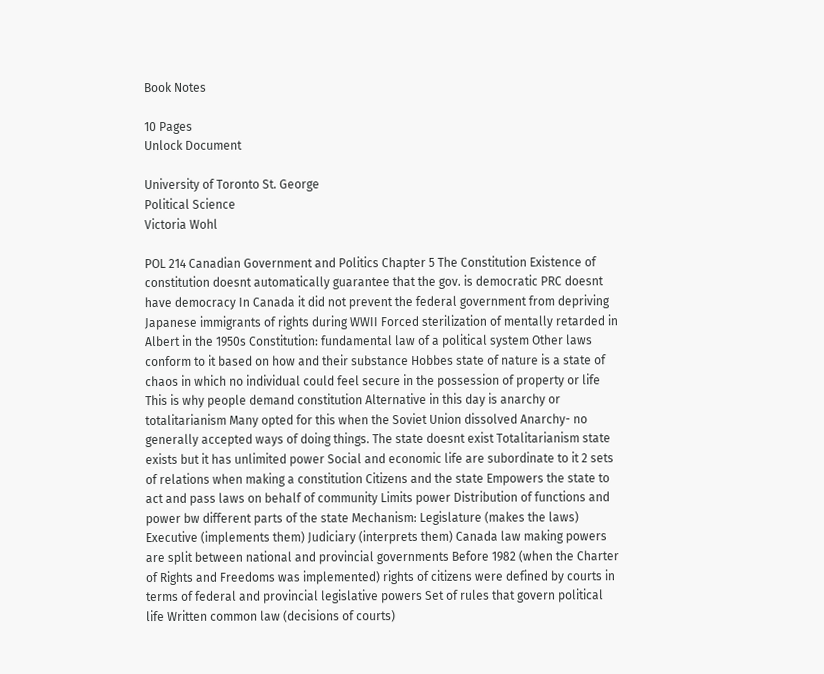Book Notes

10 Pages
Unlock Document

University of Toronto St. George
Political Science
Victoria Wohl

POL 214 Canadian Government and Politics Chapter 5 The Constitution Existence of constitution doesnt automatically guarantee that the gov. is democratic PRC doesnt have democracy In Canada it did not prevent the federal government from depriving Japanese immigrants of rights during WWII Forced sterilization of mentally retarded in Albert in the 1950s Constitution: fundamental law of a political system Other laws conform to it based on how and their substance Hobbes state of nature is a state of chaos in which no individual could feel secure in the possession of property or life This is why people demand constitution Alternative in this day is anarchy or totalitarianism Many opted for this when the Soviet Union dissolved Anarchy- no generally accepted ways of doing things. The state doesnt exist Totalitarianism state exists but it has unlimited power Social and economic life are subordinate to it 2 sets of relations when making a constitution Citizens and the state Empowers the state to act and pass laws on behalf of community Limits power Distribution of functions and power bw different parts of the state Mechanism: Legislature (makes the laws) Executive (implements them) Judiciary (interprets them) Canada law making powers are split between national and provincial governments Before 1982 (when the Charter of Rights and Freedoms was implemented) rights of citizens were defined by courts in terms of federal and provincial legislative powers Set of rules that govern political life Written common law (decisions of courts)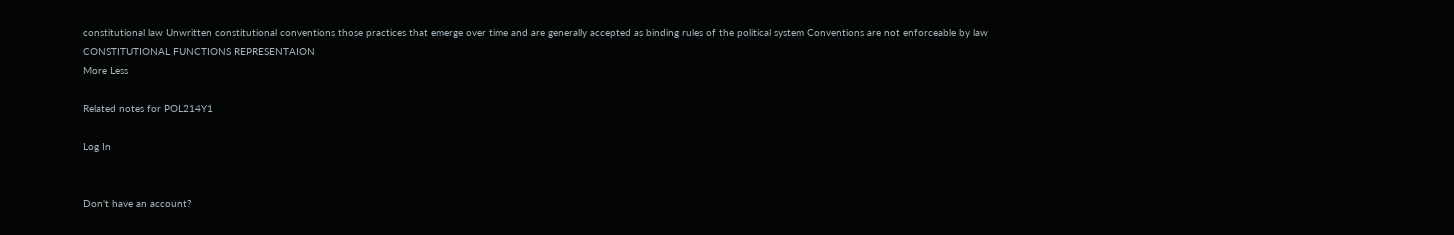constitutional law Unwritten constitutional conventions those practices that emerge over time and are generally accepted as binding rules of the political system Conventions are not enforceable by law CONSTITUTIONAL FUNCTIONS REPRESENTAION
More Less

Related notes for POL214Y1

Log In


Don't have an account?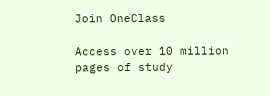Join OneClass

Access over 10 million pages of study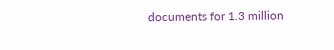documents for 1.3 million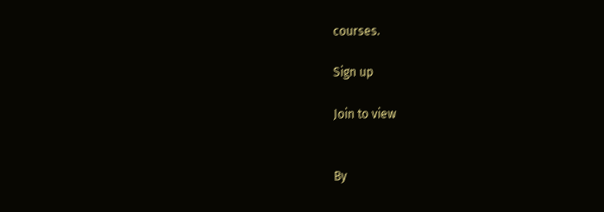courses.

Sign up

Join to view


By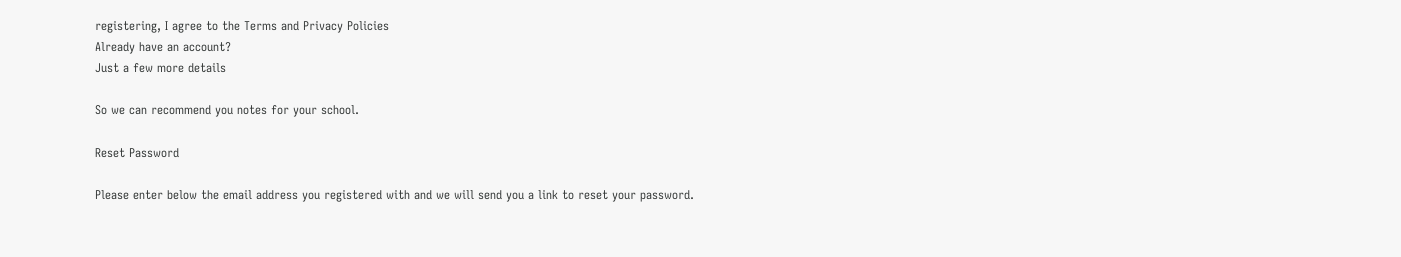registering, I agree to the Terms and Privacy Policies
Already have an account?
Just a few more details

So we can recommend you notes for your school.

Reset Password

Please enter below the email address you registered with and we will send you a link to reset your password.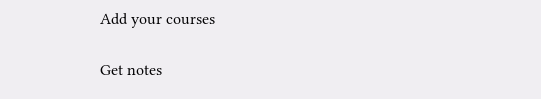Add your courses

Get notes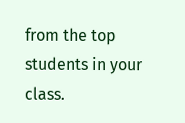from the top students in your class.